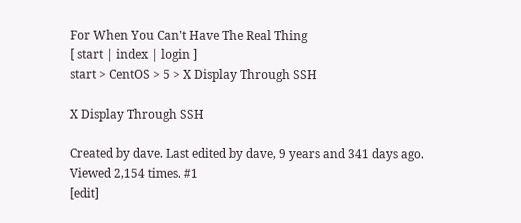For When You Can't Have The Real Thing
[ start | index | login ]
start > CentOS > 5 > X Display Through SSH

X Display Through SSH

Created by dave. Last edited by dave, 9 years and 341 days ago. Viewed 2,154 times. #1
[edit]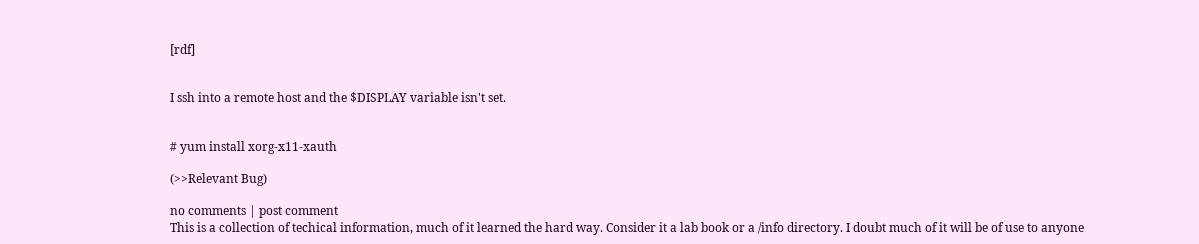[rdf]


I ssh into a remote host and the $DISPLAY variable isn't set.


# yum install xorg-x11-xauth

(>>Relevant Bug)

no comments | post comment
This is a collection of techical information, much of it learned the hard way. Consider it a lab book or a /info directory. I doubt much of it will be of use to anyone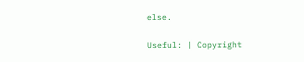else.

Useful: | Copyright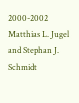2000-2002 Matthias L. Jugel and Stephan J. Schmidt